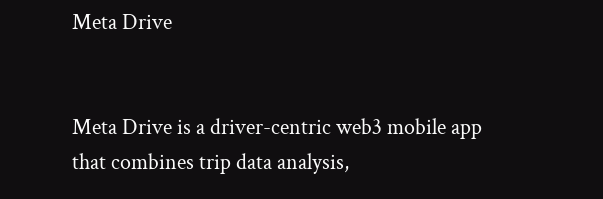Meta Drive


Meta Drive is a driver-centric web3 mobile app that combines trip data analysis,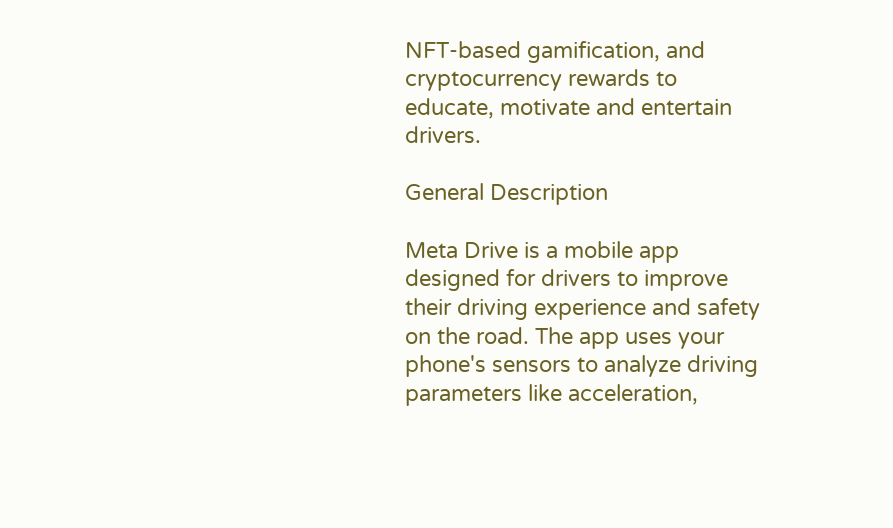NFT-based gamification, and cryptocurrency rewards to educate, motivate and entertain drivers.

General Description

Meta Drive is a mobile app designed for drivers to improve their driving experience and safety on the road. The app uses your phone's sensors to analyze driving parameters like acceleration,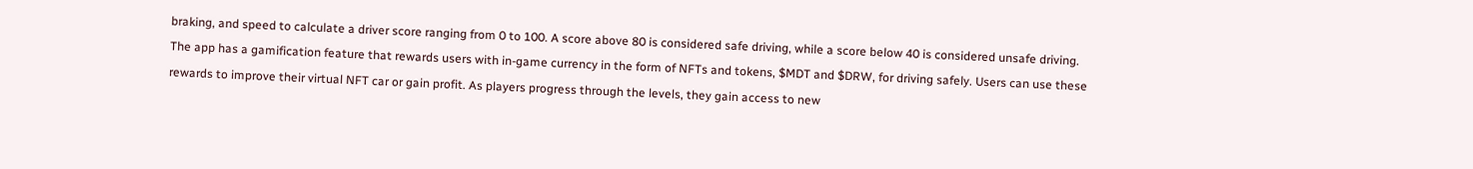braking, and speed to calculate a driver score ranging from 0 to 100. A score above 80 is considered safe driving, while a score below 40 is considered unsafe driving.
The app has a gamification feature that rewards users with in-game currency in the form of NFTs and tokens, $MDT and $DRW, for driving safely. Users can use these rewards to improve their virtual NFT car or gain profit. As players progress through the levels, they gain access to new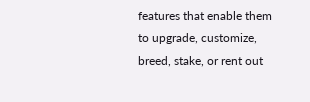features that enable them to upgrade, customize, breed, stake, or rent out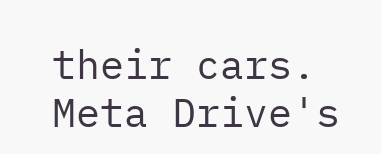their cars.
Meta Drive's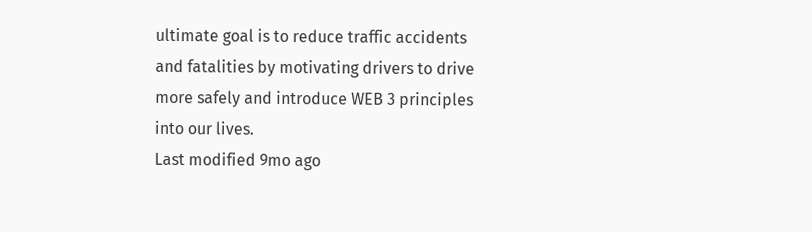ultimate goal is to reduce traffic accidents and fatalities by motivating drivers to drive more safely and introduce WEB 3 principles into our lives.
Last modified 9mo ago